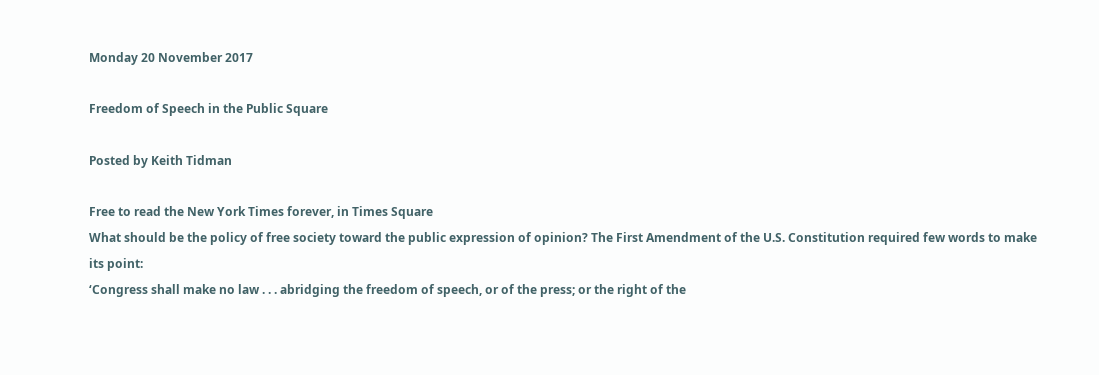Monday 20 November 2017

Freedom of Speech in the Public Square

Posted by Keith Tidman

Free to read the New York Times forever, in Times Square
What should be the policy of free society toward the public expression of opinion? The First Amendment of the U.S. Constitution required few words to make its point:
‘Congress shall make no law . . . abridging the freedom of speech, or of the press; or the right of the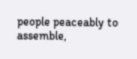people peaceably to assemble,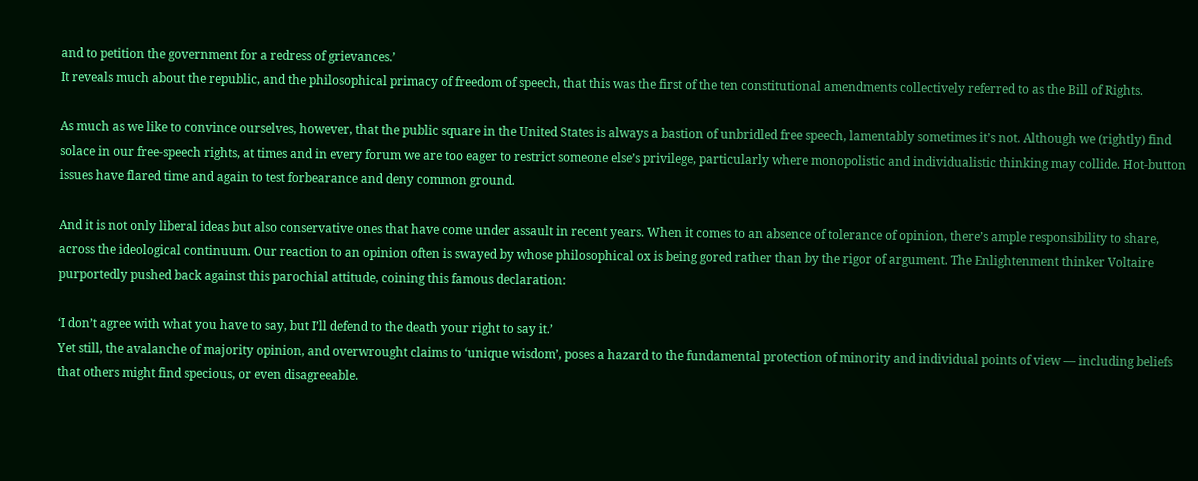and to petition the government for a redress of grievances.’
It reveals much about the republic, and the philosophical primacy of freedom of speech, that this was the first of the ten constitutional amendments collectively referred to as the Bill of Rights.

As much as we like to convince ourselves, however, that the public square in the United States is always a bastion of unbridled free speech, lamentably sometimes it’s not. Although we (rightly) find solace in our free-speech rights, at times and in every forum we are too eager to restrict someone else’s privilege, particularly where monopolistic and individualistic thinking may collide. Hot-button issues have flared time and again to test forbearance and deny common ground.

And it is not only liberal ideas but also conservative ones that have come under assault in recent years. When it comes to an absence of tolerance of opinion, there’s ample responsibility to share, across the ideological continuum. Our reaction to an opinion often is swayed by whose philosophical ox is being gored rather than by the rigor of argument. The Enlightenment thinker Voltaire purportedly pushed back against this parochial attitude, coining this famous declaration:

‘I don’t agree with what you have to say, but I’ll defend to the death your right to say it.’
Yet still, the avalanche of majority opinion, and overwrought claims to ‘unique wisdom’, poses a hazard to the fundamental protection of minority and individual points of view — including beliefs that others might find specious, or even disagreeable.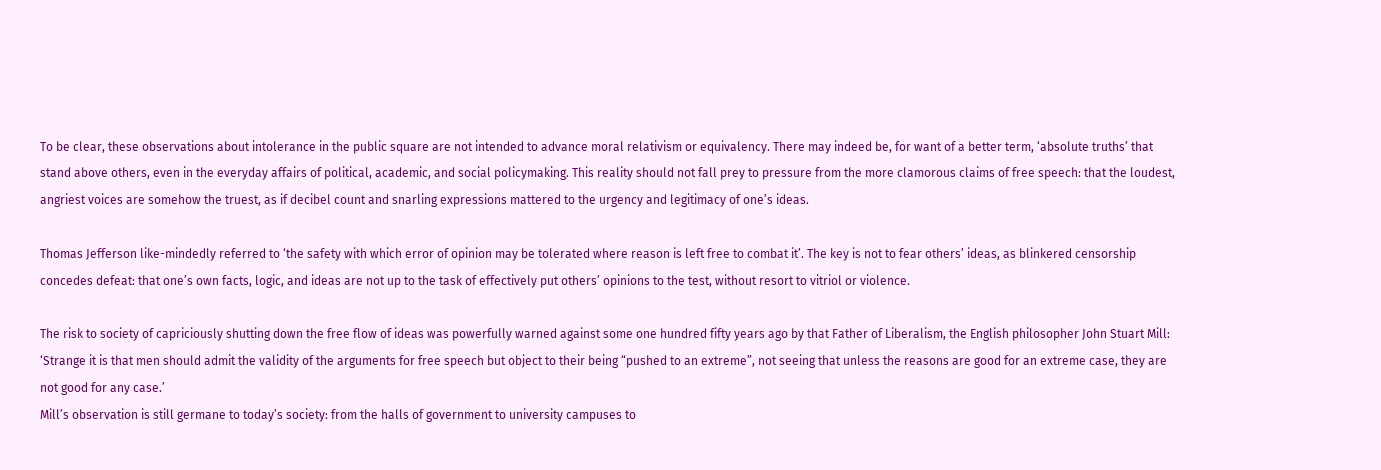To be clear, these observations about intolerance in the public square are not intended to advance moral relativism or equivalency. There may indeed be, for want of a better term, ‘absolute truths’ that stand above others, even in the everyday affairs of political, academic, and social policymaking. This reality should not fall prey to pressure from the more clamorous claims of free speech: that the loudest, angriest voices are somehow the truest, as if decibel count and snarling expressions mattered to the urgency and legitimacy of one’s ideas.

Thomas Jefferson like-mindedly referred to ‘the safety with which error of opinion may be tolerated where reason is left free to combat it’. The key is not to fear others’ ideas, as blinkered censorship concedes defeat: that one’s own facts, logic, and ideas are not up to the task of effectively put others’ opinions to the test, without resort to vitriol or violence.

The risk to society of capriciously shutting down the free flow of ideas was powerfully warned against some one hundred fifty years ago by that Father of Liberalism, the English philosopher John Stuart Mill:
‘Strange it is that men should admit the validity of the arguments for free speech but object to their being “pushed to an extreme”, not seeing that unless the reasons are good for an extreme case, they are not good for any case.’
Mill’s observation is still germane to today’s society: from the halls of government to university campuses to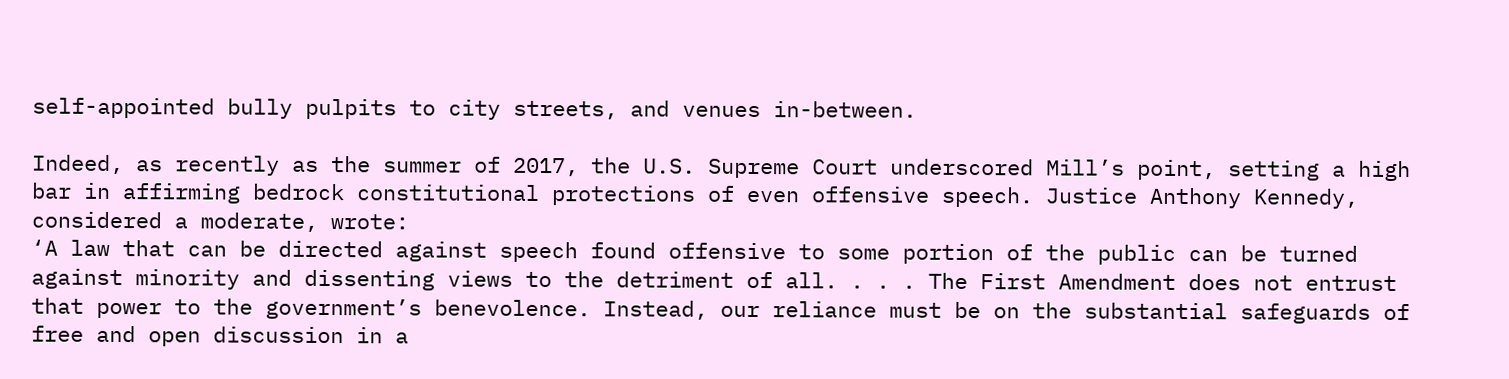self-appointed bully pulpits to city streets, and venues in-between.

Indeed, as recently as the summer of 2017, the U.S. Supreme Court underscored Mill’s point, setting a high bar in affirming bedrock constitutional protections of even offensive speech. Justice Anthony Kennedy, considered a moderate, wrote:
‘A law that can be directed against speech found offensive to some portion of the public can be turned against minority and dissenting views to the detriment of all. . . . The First Amendment does not entrust that power to the government’s benevolence. Instead, our reliance must be on the substantial safeguards of free and open discussion in a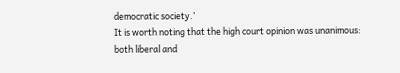democratic society.’
It is worth noting that the high court opinion was unanimous: both liberal and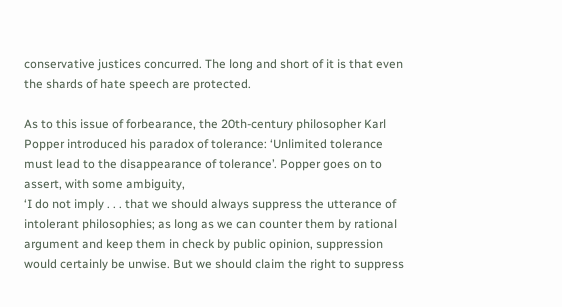conservative justices concurred. The long and short of it is that even the shards of hate speech are protected.

As to this issue of forbearance, the 20th-century philosopher Karl Popper introduced his paradox of tolerance: ‘Unlimited tolerance must lead to the disappearance of tolerance’. Popper goes on to assert, with some ambiguity,
‘I do not imply . . . that we should always suppress the utterance of intolerant philosophies; as long as we can counter them by rational argument and keep them in check by public opinion, suppression would certainly be unwise. But we should claim the right to suppress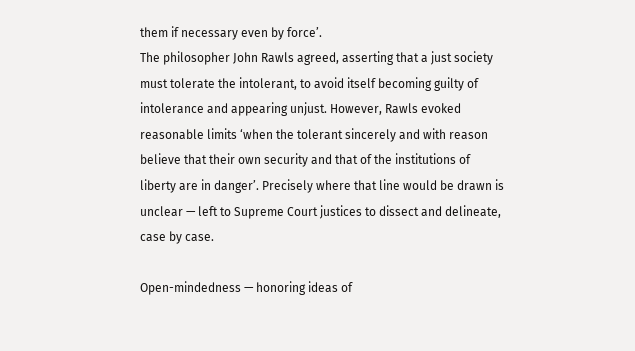them if necessary even by force’.
The philosopher John Rawls agreed, asserting that a just society must tolerate the intolerant, to avoid itself becoming guilty of intolerance and appearing unjust. However, Rawls evoked reasonable limits ‘when the tolerant sincerely and with reason believe that their own security and that of the institutions of liberty are in danger’. Precisely where that line would be drawn is unclear — left to Supreme Court justices to dissect and delineate, case by case.

Open-mindedness — honoring ideas of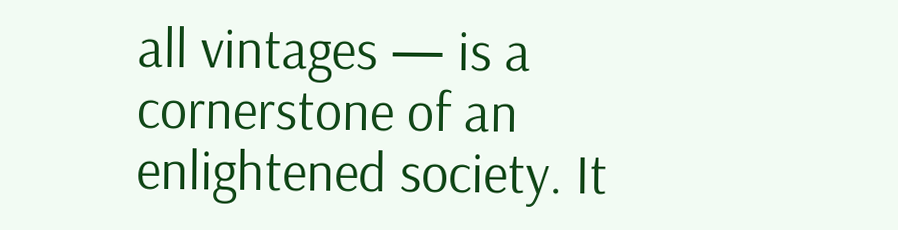all vintages — is a cornerstone of an enlightened society. It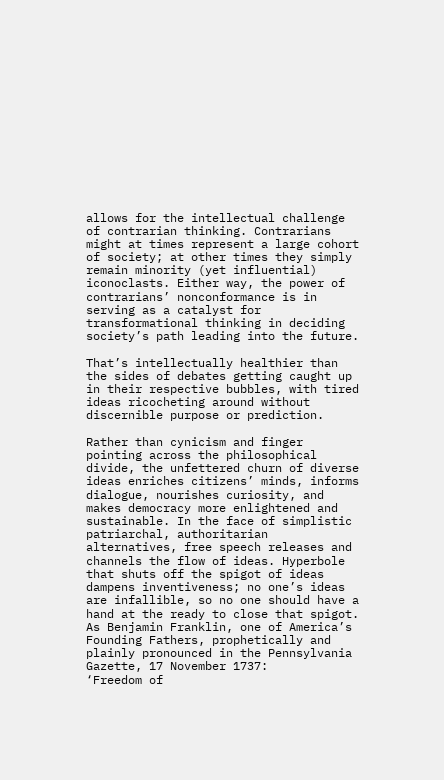allows for the intellectual challenge of contrarian thinking. Contrarians might at times represent a large cohort of society; at other times they simply remain minority (yet influential) iconoclasts. Either way, the power of contrarians’ nonconformance is in serving as a catalyst for transformational thinking in deciding society’s path leading into the future.

That’s intellectually healthier than the sides of debates getting caught up in their respective bubbles, with tired ideas ricocheting around without discernible purpose or prediction.

Rather than cynicism and finger pointing across the philosophical divide, the unfettered churn of diverse ideas enriches citizens’ minds, informs dialogue, nourishes curiosity, and makes democracy more enlightened and sustainable. In the face of simplistic patriarchal, authoritarian alternatives, free speech releases and channels the flow of ideas. Hyperbole that shuts off the spigot of ideas dampens inventiveness; no one’s ideas are infallible, so no one should have a hand at the ready to close that spigot. As Benjamin Franklin, one of America’s Founding Fathers, prophetically and plainly pronounced in the Pennsylvania Gazette, 17 November 1737:
‘Freedom of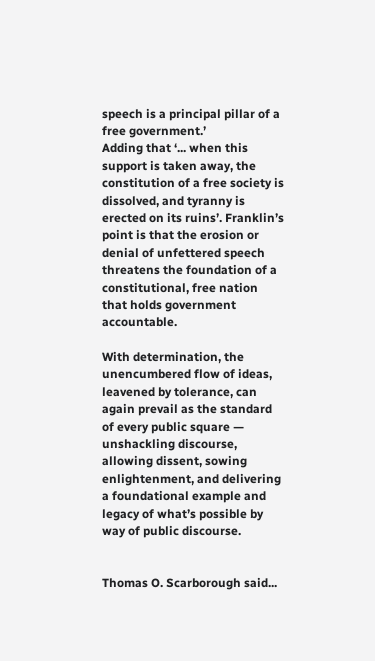speech is a principal pillar of a free government.’
Adding that ‘... when this support is taken away, the constitution of a free society is dissolved, and tyranny is erected on its ruins’. Franklin’s point is that the erosion or denial of unfettered speech threatens the foundation of a constitutional, free nation that holds government accountable.

With determination, the unencumbered flow of ideas, leavened by tolerance, can again prevail as the standard of every public square — unshackling discourse, allowing dissent, sowing enlightenment, and delivering a foundational example and legacy of what’s possible by way of public discourse.


Thomas O. Scarborough said...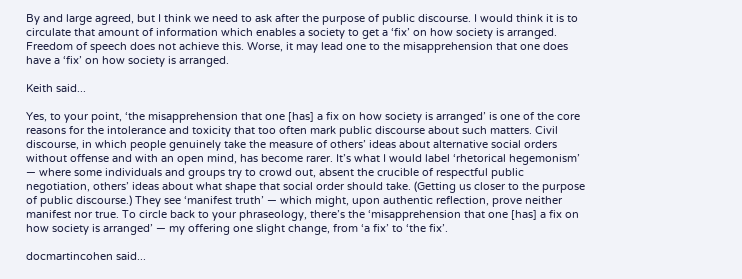By and large agreed, but I think we need to ask after the purpose of public discourse. I would think it is to circulate that amount of information which enables a society to get a ‘fix’ on how society is arranged. Freedom of speech does not achieve this. Worse, it may lead one to the misapprehension that one does have a ‘fix’ on how society is arranged.

Keith said...

Yes, to your point, ‘the misapprehension that one [has] a fix on how society is arranged’ is one of the core reasons for the intolerance and toxicity that too often mark public discourse about such matters. Civil discourse, in which people genuinely take the measure of others’ ideas about alternative social orders without offense and with an open mind, has become rarer. It’s what I would label ‘rhetorical hegemonism’ — where some individuals and groups try to crowd out, absent the crucible of respectful public negotiation, others’ ideas about what shape that social order should take. (Getting us closer to the purpose of public discourse.) They see ‘manifest truth’ — which might, upon authentic reflection, prove neither manifest nor true. To circle back to your phraseology, there’s the ‘misapprehension that one [has] a fix on how society is arranged’ — my offering one slight change, from ‘a fix’ to ‘the fix’.

docmartincohen said...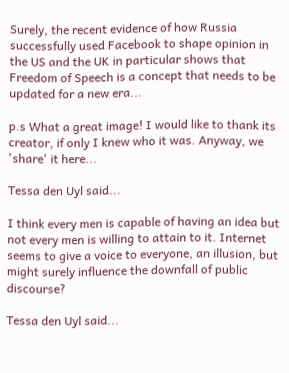Surely, the recent evidence of how Russia successfully used Facebook to shape opinion in the US and the UK in particular shows that Freedom of Speech is a concept that needs to be updated for a new era...

p.s What a great image! I would like to thank its creator, if only I knew who it was. Anyway, we 'share' it here...

Tessa den Uyl said...

I think every men is capable of having an idea but not every men is willing to attain to it. Internet seems to give a voice to everyone, an illusion, but might surely influence the downfall of public discourse?

Tessa den Uyl said...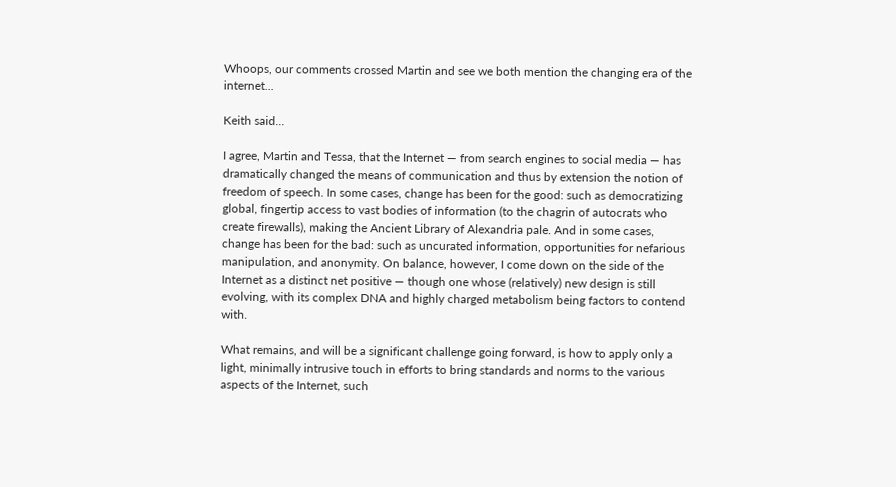Whoops, our comments crossed Martin and see we both mention the changing era of the internet...

Keith said...

I agree, Martin and Tessa, that the Internet — from search engines to social media — has dramatically changed the means of communication and thus by extension the notion of freedom of speech. In some cases, change has been for the good: such as democratizing global, fingertip access to vast bodies of information (to the chagrin of autocrats who create firewalls), making the Ancient Library of Alexandria pale. And in some cases, change has been for the bad: such as uncurated information, opportunities for nefarious manipulation, and anonymity. On balance, however, I come down on the side of the Internet as a distinct net positive — though one whose (relatively) new design is still evolving, with its complex DNA and highly charged metabolism being factors to contend with.

What remains, and will be a significant challenge going forward, is how to apply only a light, minimally intrusive touch in efforts to bring standards and norms to the various aspects of the Internet, such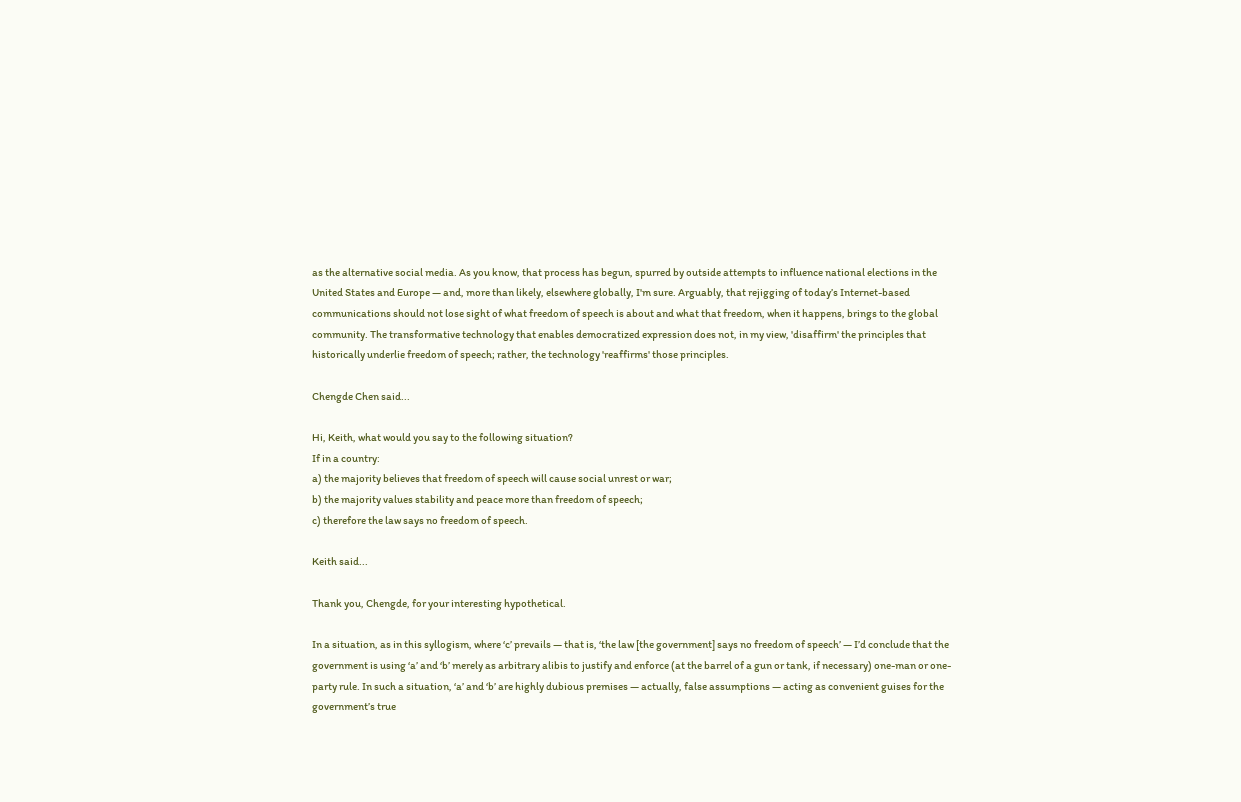as the alternative social media. As you know, that process has begun, spurred by outside attempts to influence national elections in the United States and Europe — and, more than likely, elsewhere globally, I'm sure. Arguably, that rejigging of today’s Internet-based communications should not lose sight of what freedom of speech is about and what that freedom, when it happens, brings to the global community. The transformative technology that enables democratized expression does not, in my view, 'disaffirm' the principles that historically underlie freedom of speech; rather, the technology 'reaffirms' those principles.

Chengde Chen said...

Hi, Keith, what would you say to the following situation?
If in a country:
a) the majority believes that freedom of speech will cause social unrest or war;
b) the majority values stability and peace more than freedom of speech;
c) therefore the law says no freedom of speech.

Keith said...

Thank you, Chengde, for your interesting hypothetical.

In a situation, as in this syllogism, where ‘c’ prevails — that is, ‘the law [the government] says no freedom of speech’ — I’d conclude that the government is using ‘a’ and ‘b’ merely as arbitrary alibis to justify and enforce (at the barrel of a gun or tank, if necessary) one-man or one-party rule. In such a situation, ‘a’ and ‘b’ are highly dubious premises — actually, false assumptions — acting as convenient guises for the government’s true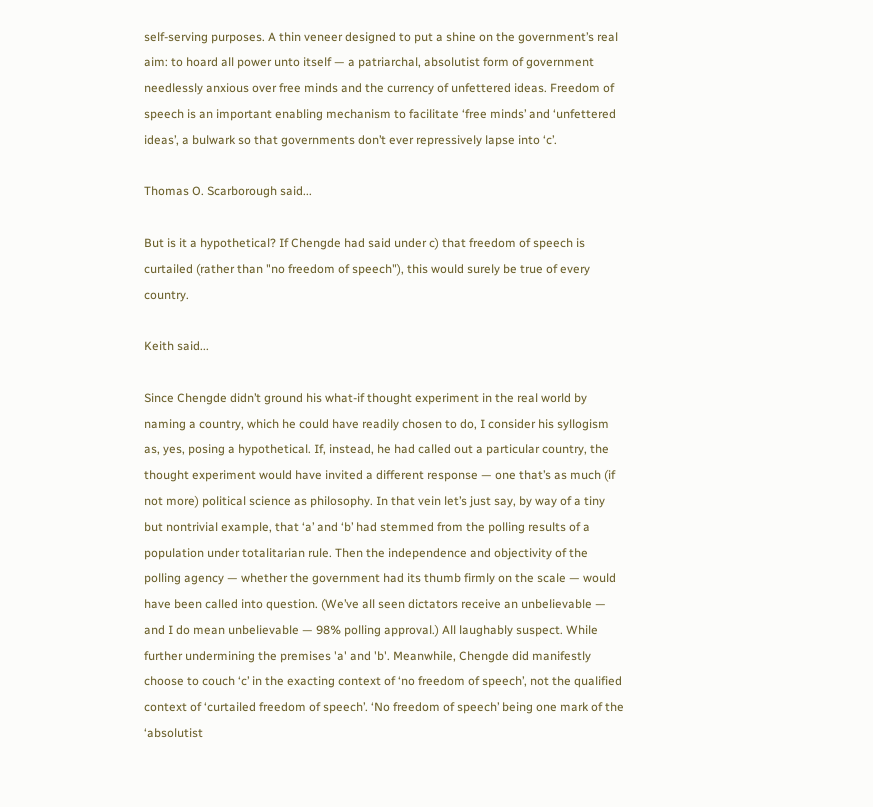self-serving purposes. A thin veneer designed to put a shine on the government’s real aim: to hoard all power unto itself — a patriarchal, absolutist form of government needlessly anxious over free minds and the currency of unfettered ideas. Freedom of speech is an important enabling mechanism to facilitate ‘free minds’ and ‘unfettered ideas’, a bulwark so that governments don’t ever repressively lapse into ‘c’.

Thomas O. Scarborough said...

But is it a hypothetical? If Chengde had said under c) that freedom of speech is curtailed (rather than "no freedom of speech"), this would surely be true of every country.

Keith said...

Since Chengde didn’t ground his what-if thought experiment in the real world by naming a country, which he could have readily chosen to do, I consider his syllogism as, yes, posing a hypothetical. If, instead, he had called out a particular country, the thought experiment would have invited a different response — one that’s as much (if not more) political science as philosophy. In that vein let’s just say, by way of a tiny but nontrivial example, that ‘a’ and ‘b’ had stemmed from the polling results of a population under totalitarian rule. Then the independence and objectivity of the polling agency — whether the government had its thumb firmly on the scale — would have been called into question. (We’ve all seen dictators receive an unbelievable — and I do mean unbelievable — 98% polling approval.) All laughably suspect. While further undermining the premises 'a' and 'b'. Meanwhile, Chengde did manifestly choose to couch ‘c’ in the exacting context of ‘no freedom of speech’, not the qualified context of ‘curtailed freedom of speech’. ‘No freedom of speech’ being one mark of the ‘absolutist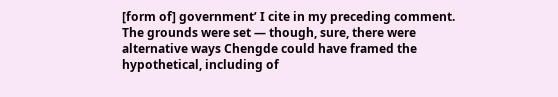[form of] government’ I cite in my preceding comment. The grounds were set — though, sure, there were alternative ways Chengde could have framed the hypothetical, including of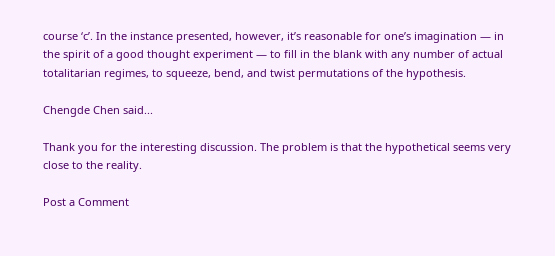course ‘c’. In the instance presented, however, it’s reasonable for one’s imagination — in the spirit of a good thought experiment — to fill in the blank with any number of actual totalitarian regimes, to squeeze, bend, and twist permutations of the hypothesis.

Chengde Chen said...

Thank you for the interesting discussion. The problem is that the hypothetical seems very close to the reality.

Post a Comment